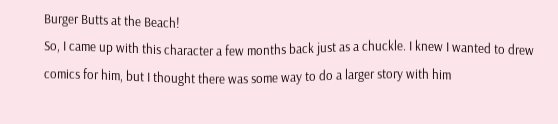Burger Butts at the Beach!
So, I came up with this character a few months back just as a chuckle. I knew I wanted to drew comics for him, but I thought there was some way to do a larger story with him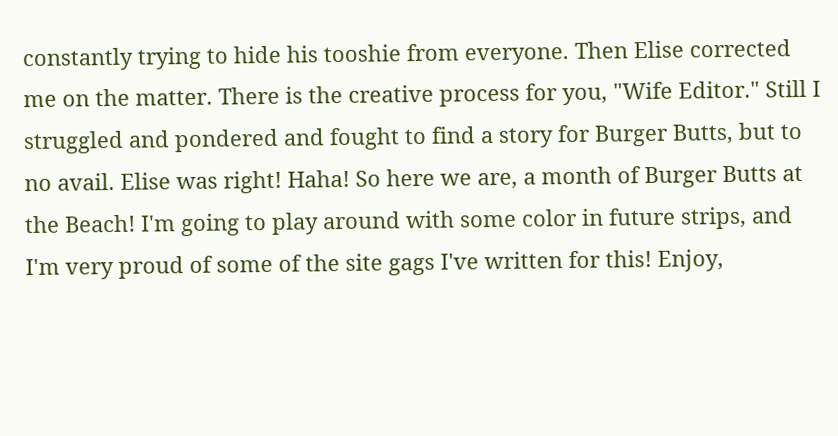constantly trying to hide his tooshie from everyone. Then Elise corrected me on the matter. There is the creative process for you, "Wife Editor." Still I struggled and pondered and fought to find a story for Burger Butts, but to no avail. Elise was right! Haha! So here we are, a month of Burger Butts at the Beach! I'm going to play around with some color in future strips, and I'm very proud of some of the site gags I've written for this! Enjoy,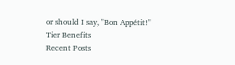or should I say, "Bon Appétit!"
Tier Benefits
Recent Posts